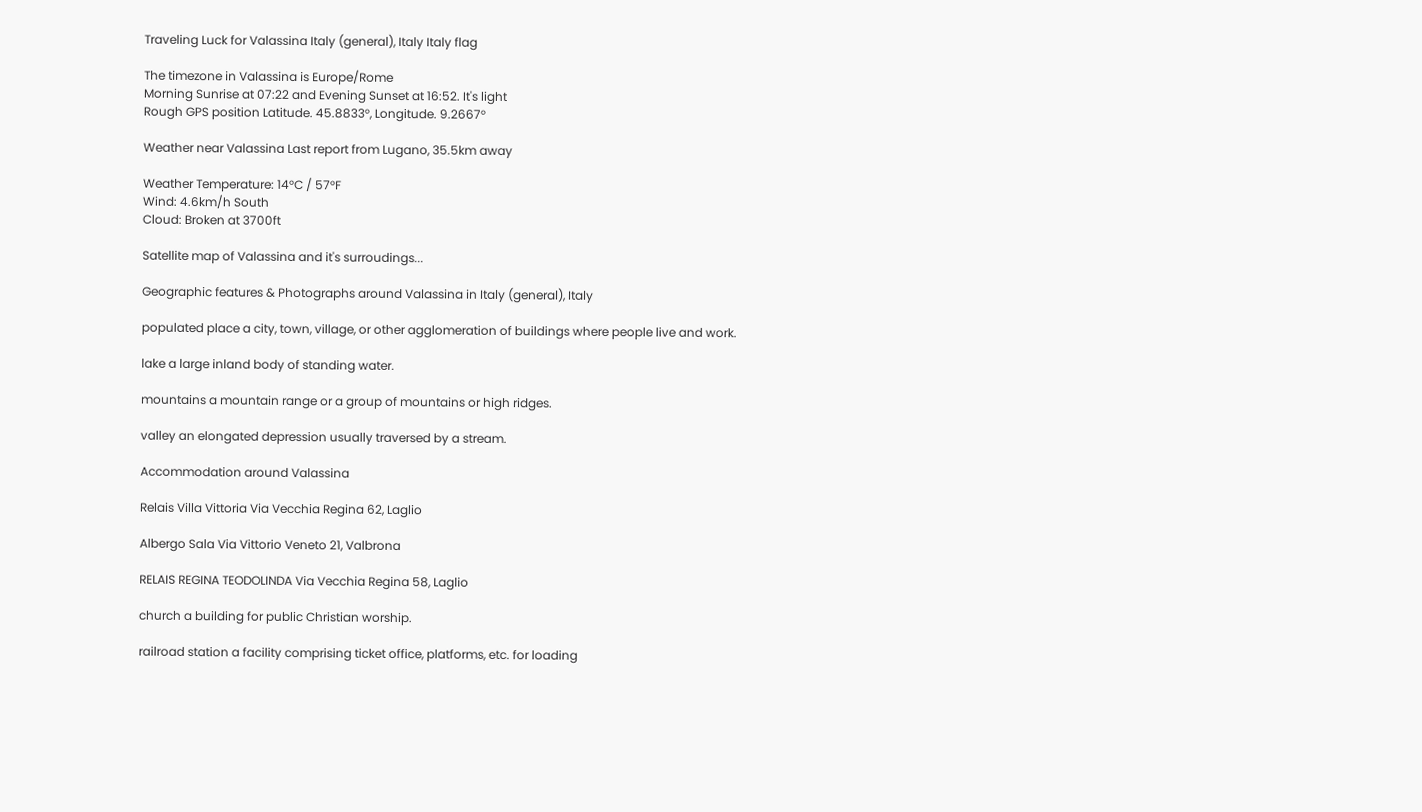Traveling Luck for Valassina Italy (general), Italy Italy flag

The timezone in Valassina is Europe/Rome
Morning Sunrise at 07:22 and Evening Sunset at 16:52. It's light
Rough GPS position Latitude. 45.8833°, Longitude. 9.2667°

Weather near Valassina Last report from Lugano, 35.5km away

Weather Temperature: 14°C / 57°F
Wind: 4.6km/h South
Cloud: Broken at 3700ft

Satellite map of Valassina and it's surroudings...

Geographic features & Photographs around Valassina in Italy (general), Italy

populated place a city, town, village, or other agglomeration of buildings where people live and work.

lake a large inland body of standing water.

mountains a mountain range or a group of mountains or high ridges.

valley an elongated depression usually traversed by a stream.

Accommodation around Valassina

Relais Villa Vittoria Via Vecchia Regina 62, Laglio

Albergo Sala Via Vittorio Veneto 21, Valbrona

RELAIS REGINA TEODOLINDA Via Vecchia Regina 58, Laglio

church a building for public Christian worship.

railroad station a facility comprising ticket office, platforms, etc. for loading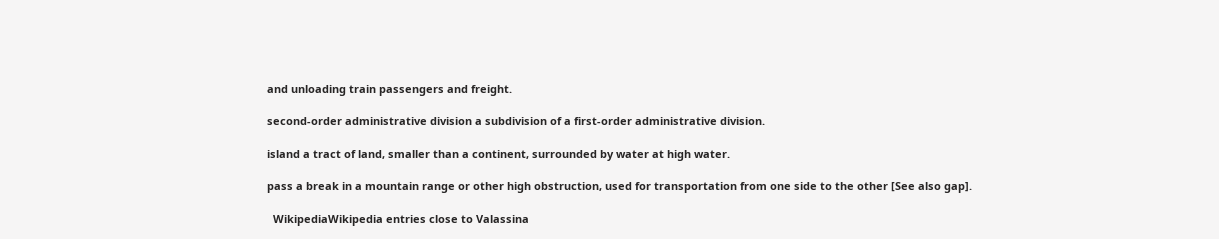and unloading train passengers and freight.

second-order administrative division a subdivision of a first-order administrative division.

island a tract of land, smaller than a continent, surrounded by water at high water.

pass a break in a mountain range or other high obstruction, used for transportation from one side to the other [See also gap].

  WikipediaWikipedia entries close to Valassina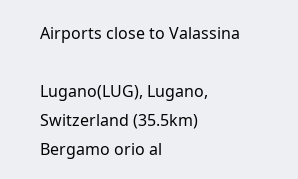Airports close to Valassina

Lugano(LUG), Lugano, Switzerland (35.5km)
Bergamo orio al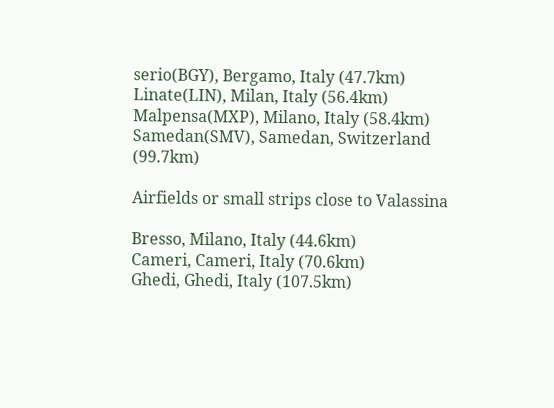serio(BGY), Bergamo, Italy (47.7km)
Linate(LIN), Milan, Italy (56.4km)
Malpensa(MXP), Milano, Italy (58.4km)
Samedan(SMV), Samedan, Switzerland (99.7km)

Airfields or small strips close to Valassina

Bresso, Milano, Italy (44.6km)
Cameri, Cameri, Italy (70.6km)
Ghedi, Ghedi, Italy (107.5km)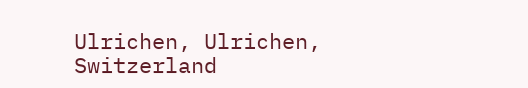Ulrichen, Ulrichen, Switzerland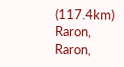(117.4km)
Raron, Raron,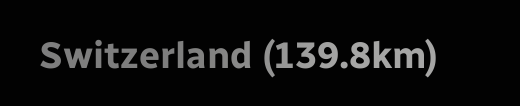Switzerland (139.8km)